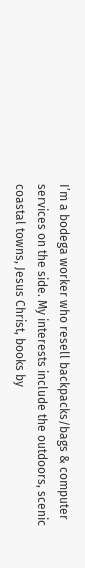I’m a bodega worker who resell backpacks/bags & computer services on the side. My interests include the outdoors, scenic coastal towns, Jesus Christ, books by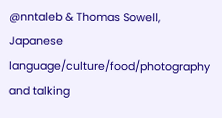@nntaleb & Thomas Sowell, Japanese language/culture/food/photography and talking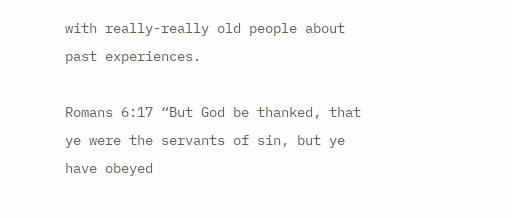with really-really old people about past experiences.

Romans 6:17 “But God be thanked, that ye were the servants of sin, but ye have obeyed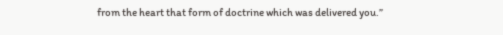from the heart that form of doctrine which was delivered you.”